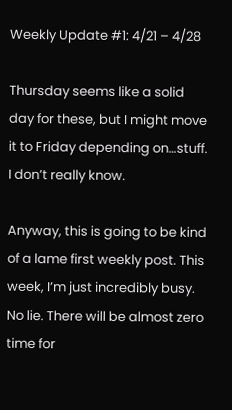Weekly Update #1: 4/21 – 4/28

Thursday seems like a solid day for these, but I might move it to Friday depending on…stuff. I don’t really know.

Anyway, this is going to be kind of a lame first weekly post. This week, I’m just incredibly busy. No lie. There will be almost zero time for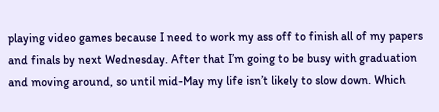playing video games because I need to work my ass off to finish all of my papers and finals by next Wednesday. After that I’m going to be busy with graduation and moving around, so until mid-May my life isn’t likely to slow down. Which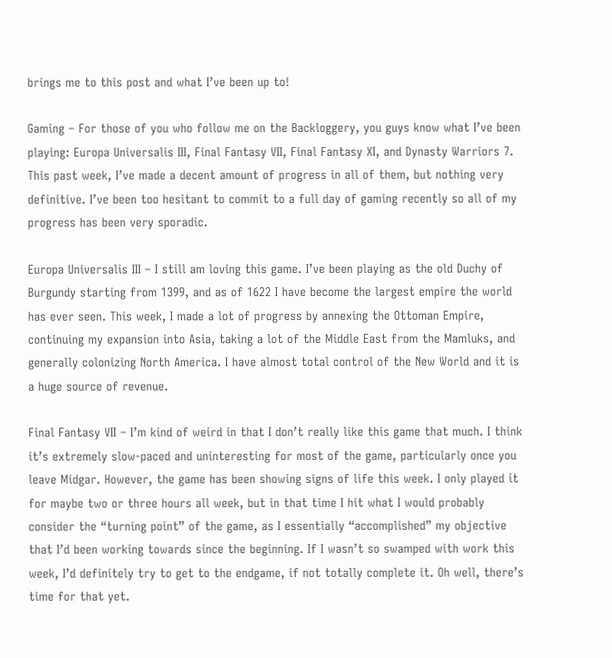brings me to this post and what I’ve been up to!

Gaming – For those of you who follow me on the Backloggery, you guys know what I’ve been playing: Europa Universalis III, Final Fantasy VII, Final Fantasy XI, and Dynasty Warriors 7. This past week, I’ve made a decent amount of progress in all of them, but nothing very definitive. I’ve been too hesitant to commit to a full day of gaming recently so all of my progress has been very sporadic.

Europa Universalis III – I still am loving this game. I’ve been playing as the old Duchy of Burgundy starting from 1399, and as of 1622 I have become the largest empire the world has ever seen. This week, I made a lot of progress by annexing the Ottoman Empire, continuing my expansion into Asia, taking a lot of the Middle East from the Mamluks, and generally colonizing North America. I have almost total control of the New World and it is a huge source of revenue.

Final Fantasy VII – I’m kind of weird in that I don’t really like this game that much. I think it’s extremely slow-paced and uninteresting for most of the game, particularly once you leave Midgar. However, the game has been showing signs of life this week. I only played it for maybe two or three hours all week, but in that time I hit what I would probably consider the “turning point” of the game, as I essentially “accomplished” my objective that I’d been working towards since the beginning. If I wasn’t so swamped with work this week, I’d definitely try to get to the endgame, if not totally complete it. Oh well, there’s time for that yet.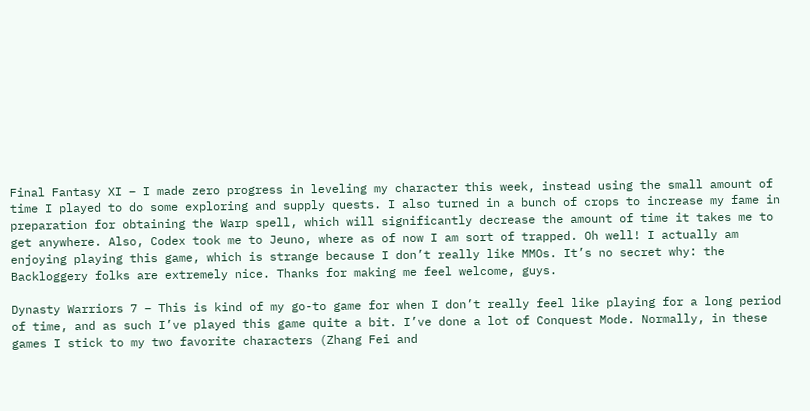Final Fantasy XI – I made zero progress in leveling my character this week, instead using the small amount of time I played to do some exploring and supply quests. I also turned in a bunch of crops to increase my fame in preparation for obtaining the Warp spell, which will significantly decrease the amount of time it takes me to get anywhere. Also, Codex took me to Jeuno, where as of now I am sort of trapped. Oh well! I actually am enjoying playing this game, which is strange because I don’t really like MMOs. It’s no secret why: the Backloggery folks are extremely nice. Thanks for making me feel welcome, guys.

Dynasty Warriors 7 – This is kind of my go-to game for when I don’t really feel like playing for a long period of time, and as such I’ve played this game quite a bit. I’ve done a lot of Conquest Mode. Normally, in these games I stick to my two favorite characters (Zhang Fei and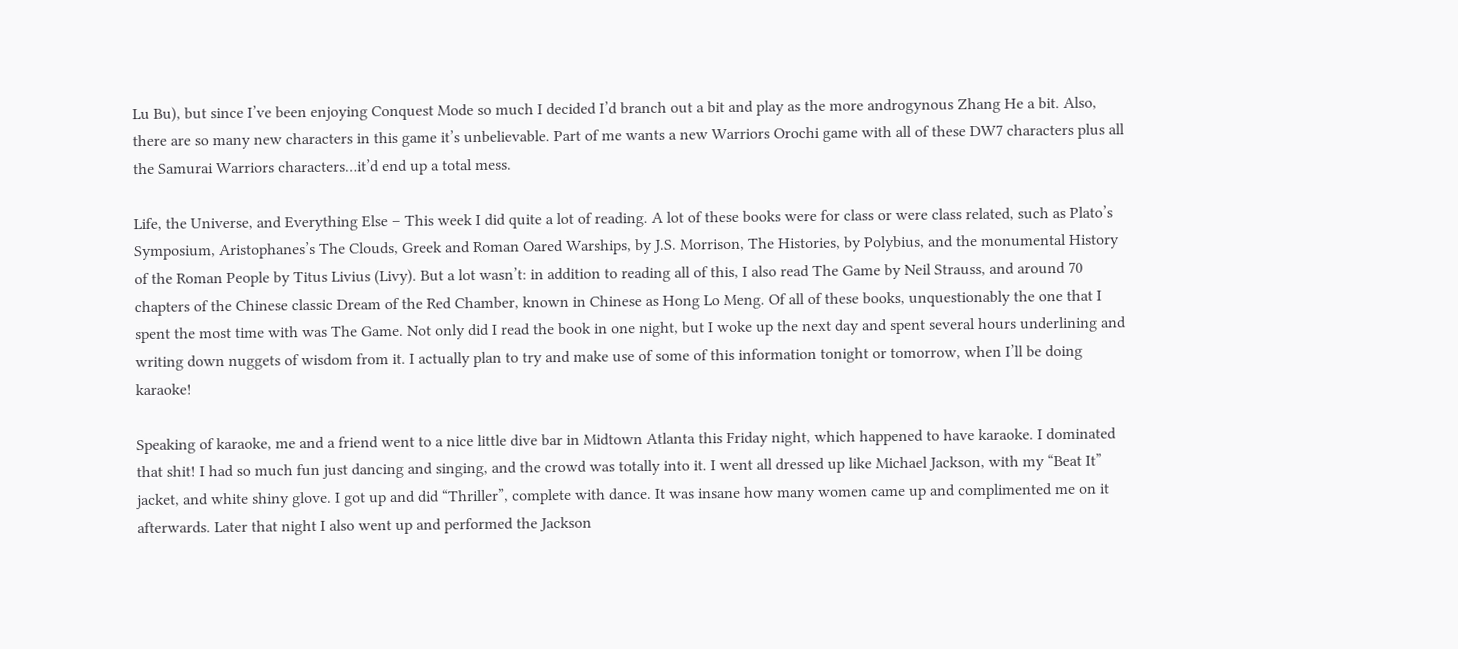Lu Bu), but since I’ve been enjoying Conquest Mode so much I decided I’d branch out a bit and play as the more androgynous Zhang He a bit. Also, there are so many new characters in this game it’s unbelievable. Part of me wants a new Warriors Orochi game with all of these DW7 characters plus all the Samurai Warriors characters…it’d end up a total mess.

Life, the Universe, and Everything Else – This week I did quite a lot of reading. A lot of these books were for class or were class related, such as Plato’s Symposium, Aristophanes’s The Clouds, Greek and Roman Oared Warships, by J.S. Morrison, The Histories, by Polybius, and the monumental History of the Roman People by Titus Livius (Livy). But a lot wasn’t: in addition to reading all of this, I also read The Game by Neil Strauss, and around 70 chapters of the Chinese classic Dream of the Red Chamber, known in Chinese as Hong Lo Meng. Of all of these books, unquestionably the one that I spent the most time with was The Game. Not only did I read the book in one night, but I woke up the next day and spent several hours underlining and writing down nuggets of wisdom from it. I actually plan to try and make use of some of this information tonight or tomorrow, when I’ll be doing karaoke!

Speaking of karaoke, me and a friend went to a nice little dive bar in Midtown Atlanta this Friday night, which happened to have karaoke. I dominated that shit! I had so much fun just dancing and singing, and the crowd was totally into it. I went all dressed up like Michael Jackson, with my “Beat It” jacket, and white shiny glove. I got up and did “Thriller”, complete with dance. It was insane how many women came up and complimented me on it afterwards. Later that night I also went up and performed the Jackson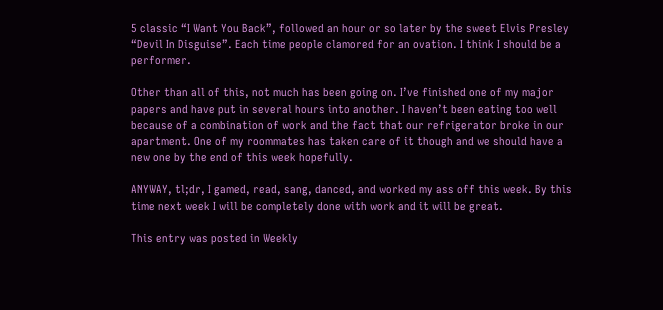5 classic “I Want You Back”, followed an hour or so later by the sweet Elvis Presley “Devil In Disguise”. Each time people clamored for an ovation. I think I should be a performer.

Other than all of this, not much has been going on. I’ve finished one of my major papers and have put in several hours into another. I haven’t been eating too well because of a combination of work and the fact that our refrigerator broke in our apartment. One of my roommates has taken care of it though and we should have a new one by the end of this week hopefully.

ANYWAY, tl;dr, I gamed, read, sang, danced, and worked my ass off this week. By this time next week I will be completely done with work and it will be great.

This entry was posted in Weekly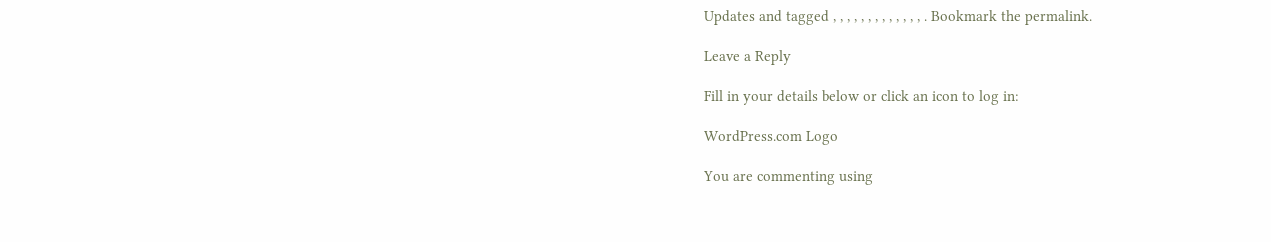Updates and tagged , , , , , , , , , , , , , . Bookmark the permalink.

Leave a Reply

Fill in your details below or click an icon to log in:

WordPress.com Logo

You are commenting using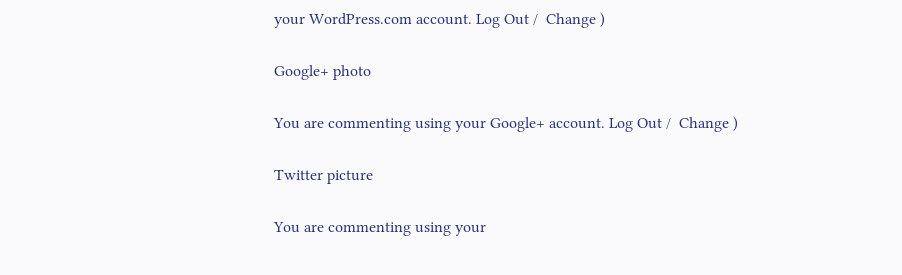your WordPress.com account. Log Out /  Change )

Google+ photo

You are commenting using your Google+ account. Log Out /  Change )

Twitter picture

You are commenting using your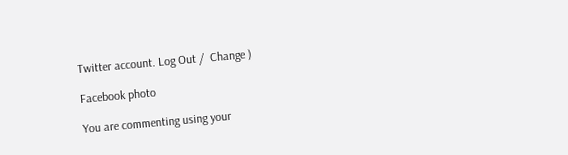Twitter account. Log Out /  Change )

Facebook photo

You are commenting using your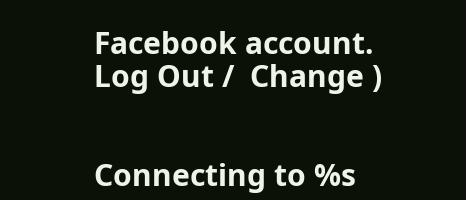Facebook account. Log Out /  Change )


Connecting to %s